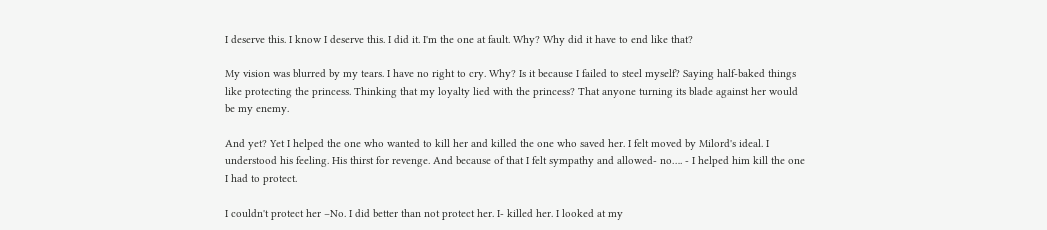I deserve this. I know I deserve this. I did it. I'm the one at fault. Why? Why did it have to end like that?

My vision was blurred by my tears. I have no right to cry. Why? Is it because I failed to steel myself? Saying half-baked things like protecting the princess. Thinking that my loyalty lied with the princess? That anyone turning its blade against her would be my enemy.

And yet? Yet I helped the one who wanted to kill her and killed the one who saved her. I felt moved by Milord's ideal. I understood his feeling. His thirst for revenge. And because of that I felt sympathy and allowed- no…. - I helped him kill the one I had to protect.

I couldn't protect her –No. I did better than not protect her. I- killed her. I looked at my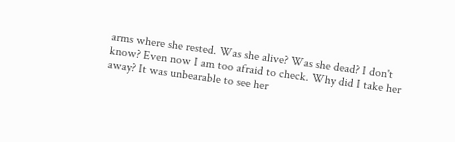arms where she rested. Was she alive? Was she dead? I don't know? Even now I am too afraid to check. Why did I take her away? It was unbearable to see her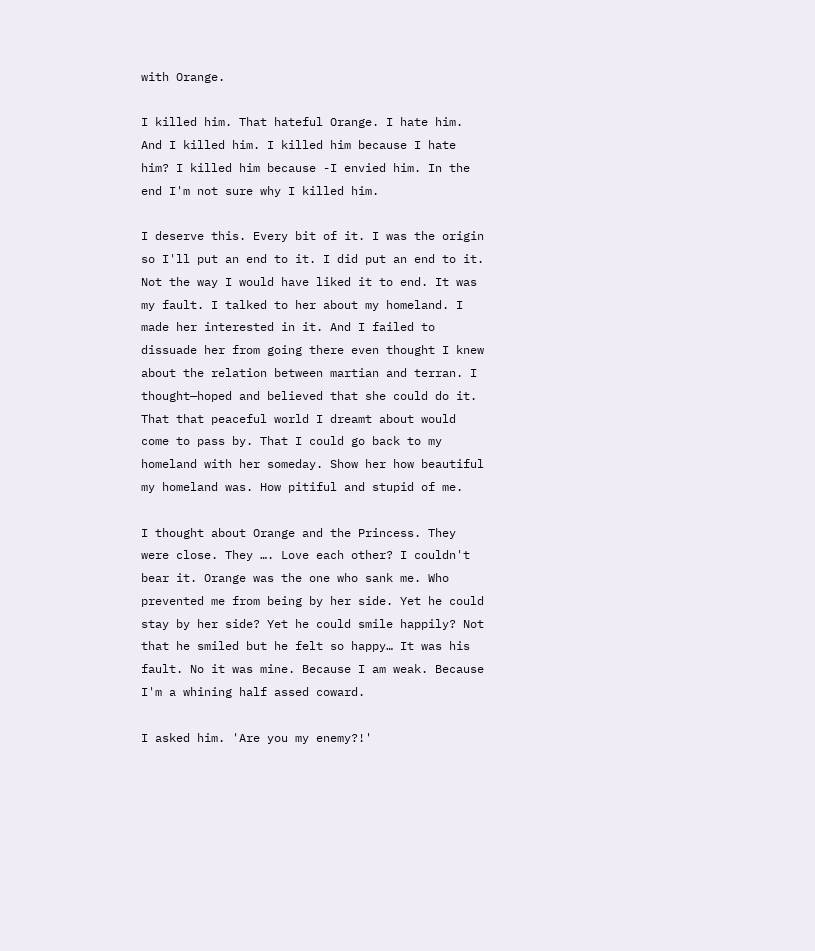with Orange.

I killed him. That hateful Orange. I hate him. And I killed him. I killed him because I hate him? I killed him because -I envied him. In the end I'm not sure why I killed him.

I deserve this. Every bit of it. I was the origin so I'll put an end to it. I did put an end to it. Not the way I would have liked it to end. It was my fault. I talked to her about my homeland. I made her interested in it. And I failed to dissuade her from going there even thought I knew about the relation between martian and terran. I thought—hoped and believed that she could do it. That that peaceful world I dreamt about would come to pass by. That I could go back to my homeland with her someday. Show her how beautiful my homeland was. How pitiful and stupid of me.

I thought about Orange and the Princess. They were close. They …. Love each other? I couldn't bear it. Orange was the one who sank me. Who prevented me from being by her side. Yet he could stay by her side? Yet he could smile happily? Not that he smiled but he felt so happy… It was his fault. No it was mine. Because I am weak. Because I'm a whining half assed coward.

I asked him. 'Are you my enemy?!'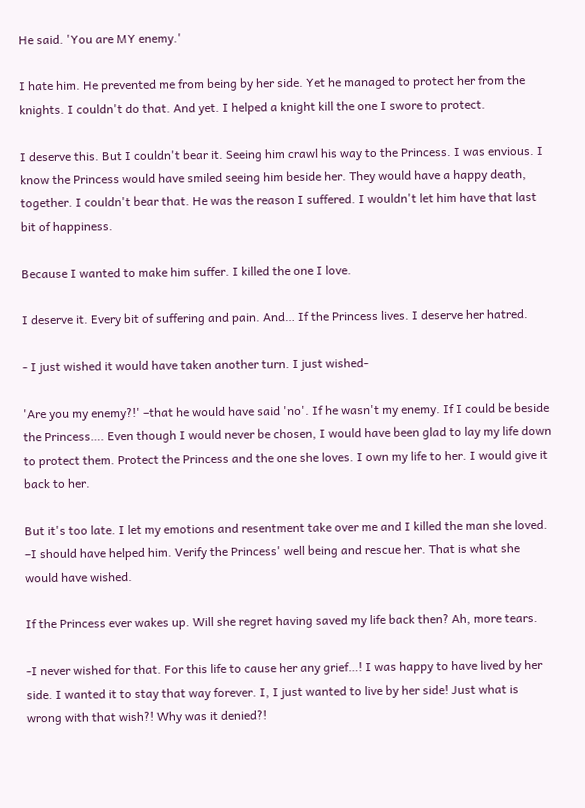He said. 'You are MY enemy.'

I hate him. He prevented me from being by her side. Yet he managed to protect her from the knights. I couldn't do that. And yet. I helped a knight kill the one I swore to protect.

I deserve this. But I couldn't bear it. Seeing him crawl his way to the Princess. I was envious. I know the Princess would have smiled seeing him beside her. They would have a happy death, together. I couldn't bear that. He was the reason I suffered. I wouldn't let him have that last bit of happiness.

Because I wanted to make him suffer. I killed the one I love.

I deserve it. Every bit of suffering and pain. And… If the Princess lives. I deserve her hatred.

- I just wished it would have taken another turn. I just wished-

'Are you my enemy?!' –that he would have said 'no'. If he wasn't my enemy. If I could be beside the Princess…. Even though I would never be chosen, I would have been glad to lay my life down to protect them. Protect the Princess and the one she loves. I own my life to her. I would give it back to her.

But it's too late. I let my emotions and resentment take over me and I killed the man she loved. –I should have helped him. Verify the Princess' well being and rescue her. That is what she would have wished.

If the Princess ever wakes up. Will she regret having saved my life back then? Ah, more tears.

-I never wished for that. For this life to cause her any grief…! I was happy to have lived by her side. I wanted it to stay that way forever. I, I just wanted to live by her side! Just what is wrong with that wish?! Why was it denied?!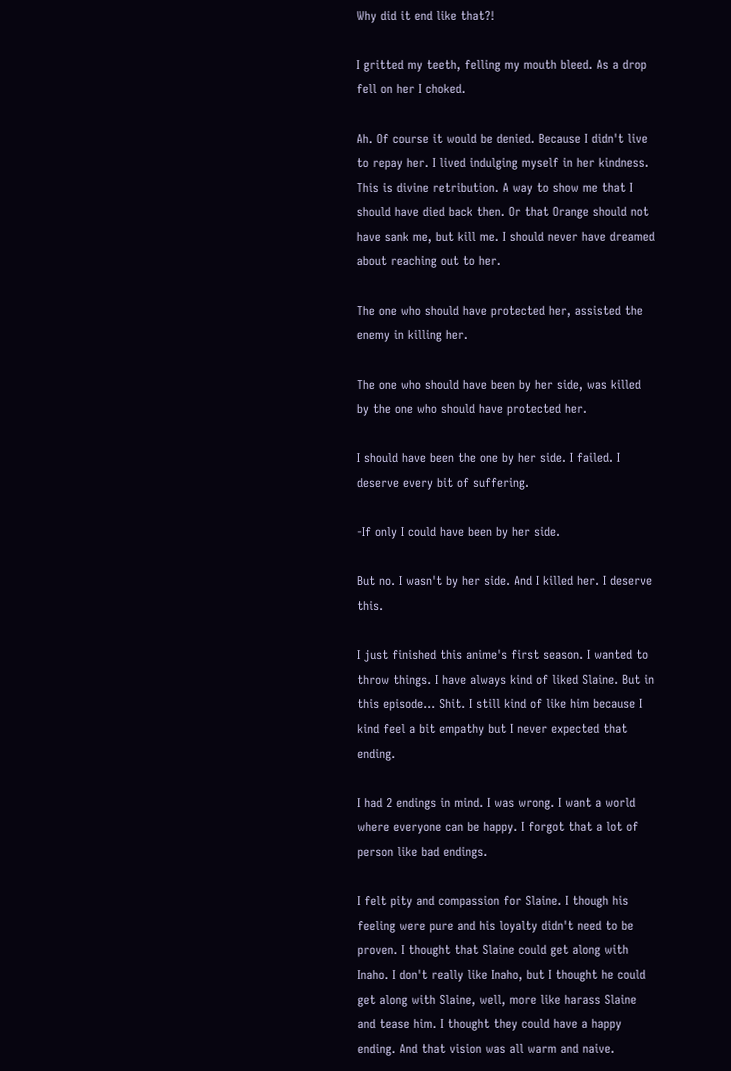Why did it end like that?!

I gritted my teeth, felling my mouth bleed. As a drop fell on her I choked.

Ah. Of course it would be denied. Because I didn't live to repay her. I lived indulging myself in her kindness. This is divine retribution. A way to show me that I should have died back then. Or that Orange should not have sank me, but kill me. I should never have dreamed about reaching out to her.

The one who should have protected her, assisted the enemy in killing her.

The one who should have been by her side, was killed by the one who should have protected her.

I should have been the one by her side. I failed. I deserve every bit of suffering.

-If only I could have been by her side.

But no. I wasn't by her side. And I killed her. I deserve this.

I just finished this anime's first season. I wanted to throw things. I have always kind of liked Slaine. But in this episode... Shit. I still kind of like him because I kind feel a bit empathy but I never expected that ending.

I had 2 endings in mind. I was wrong. I want a world where everyone can be happy. I forgot that a lot of person like bad endings.

I felt pity and compassion for Slaine. I though his feeling were pure and his loyalty didn't need to be proven. I thought that Slaine could get along with Inaho. I don't really like Inaho, but I thought he could get along with Slaine, well, more like harass Slaine and tease him. I thought they could have a happy ending. And that vision was all warm and naive.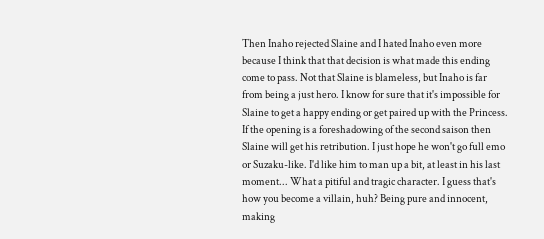Then Inaho rejected Slaine and I hated Inaho even more because I think that that decision is what made this ending come to pass. Not that Slaine is blameless, but Inaho is far from being a just hero. I know for sure that it's impossible for Slaine to get a happy ending or get paired up with the Princess. If the opening is a foreshadowing of the second saison then Slaine will get his retribution. I just hope he won't go full emo or Suzaku-like. I'd like him to man up a bit, at least in his last moment... What a pitiful and tragic character. I guess that's how you become a villain, huh? Being pure and innocent, making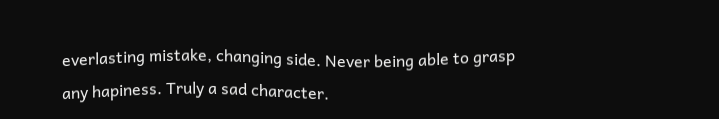everlasting mistake, changing side. Never being able to grasp any hapiness. Truly a sad character.